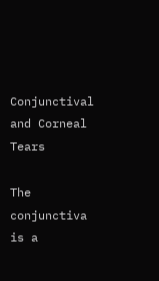Conjunctival and Corneal Tears

The conjunctiva is a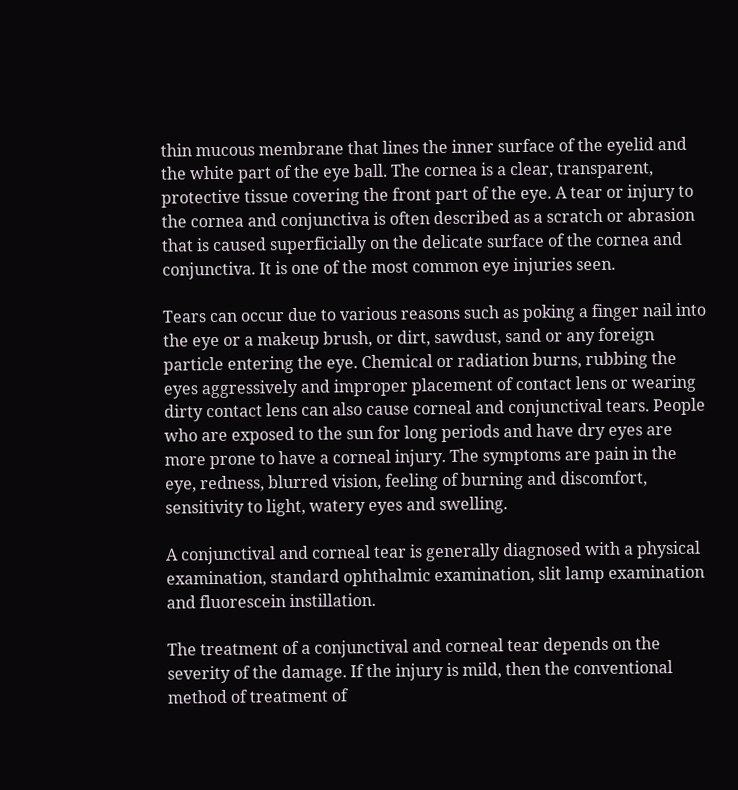thin mucous membrane that lines the inner surface of the eyelid and the white part of the eye ball. The cornea is a clear, transparent, protective tissue covering the front part of the eye. A tear or injury to the cornea and conjunctiva is often described as a scratch or abrasion that is caused superficially on the delicate surface of the cornea and conjunctiva. It is one of the most common eye injuries seen.

Tears can occur due to various reasons such as poking a finger nail into the eye or a makeup brush, or dirt, sawdust, sand or any foreign particle entering the eye. Chemical or radiation burns, rubbing the eyes aggressively and improper placement of contact lens or wearing dirty contact lens can also cause corneal and conjunctival tears. People who are exposed to the sun for long periods and have dry eyes are more prone to have a corneal injury. The symptoms are pain in the eye, redness, blurred vision, feeling of burning and discomfort, sensitivity to light, watery eyes and swelling.

A conjunctival and corneal tear is generally diagnosed with a physical examination, standard ophthalmic examination, slit lamp examination and fluorescein instillation.

The treatment of a conjunctival and corneal tear depends on the severity of the damage. If the injury is mild, then the conventional method of treatment of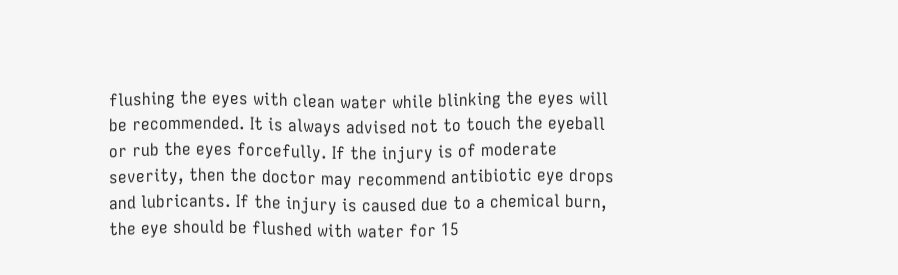flushing the eyes with clean water while blinking the eyes will be recommended. It is always advised not to touch the eyeball or rub the eyes forcefully. If the injury is of moderate severity, then the doctor may recommend antibiotic eye drops and lubricants. If the injury is caused due to a chemical burn, the eye should be flushed with water for 15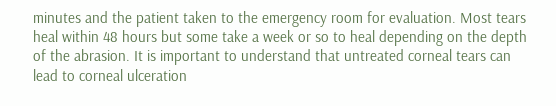minutes and the patient taken to the emergency room for evaluation. Most tears heal within 48 hours but some take a week or so to heal depending on the depth of the abrasion. It is important to understand that untreated corneal tears can lead to corneal ulceration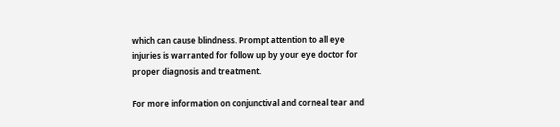which can cause blindness. Prompt attention to all eye injuries is warranted for follow up by your eye doctor for proper diagnosis and treatment.

For more information on conjunctival and corneal tear and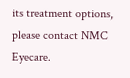its treatment options, please contact NMC Eyecare.